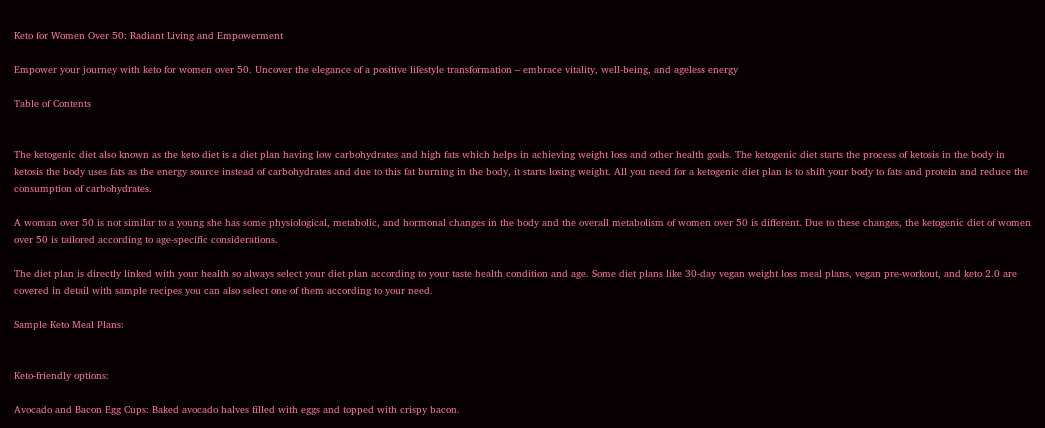Keto for Women Over 50: Radiant Living and Empowerment

Empower your journey with keto for women over 50. Uncover the elegance of a positive lifestyle transformation – embrace vitality, well-being, and ageless energy

Table of Contents


The ketogenic diet also known as the keto diet is a diet plan having low carbohydrates and high fats which helps in achieving weight loss and other health goals. The ketogenic diet starts the process of ketosis in the body in ketosis the body uses fats as the energy source instead of carbohydrates and due to this fat burning in the body, it starts losing weight. All you need for a ketogenic diet plan is to shift your body to fats and protein and reduce the consumption of carbohydrates.

A woman over 50 is not similar to a young she has some physiological, metabolic, and hormonal changes in the body and the overall metabolism of women over 50 is different. Due to these changes, the ketogenic diet of women over 50 is tailored according to age-specific considerations.

The diet plan is directly linked with your health so always select your diet plan according to your taste health condition and age. Some diet plans like 30-day vegan weight loss meal plans, vegan pre-workout, and keto 2.0 are covered in detail with sample recipes you can also select one of them according to your need.

Sample Keto Meal Plans:


Keto-friendly options:

Avocado and Bacon Egg Cups: Baked avocado halves filled with eggs and topped with crispy bacon.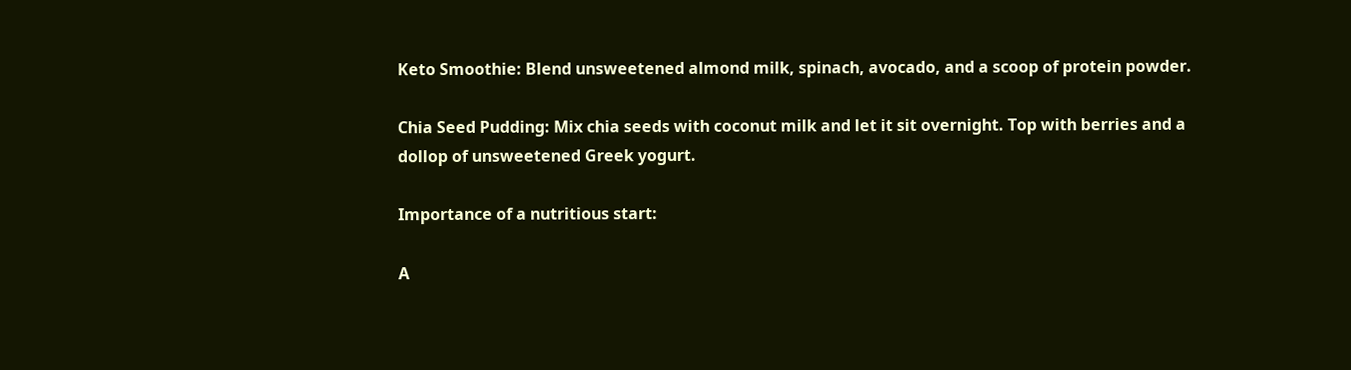Keto Smoothie: Blend unsweetened almond milk, spinach, avocado, and a scoop of protein powder.

Chia Seed Pudding: Mix chia seeds with coconut milk and let it sit overnight. Top with berries and a dollop of unsweetened Greek yogurt.

Importance of a nutritious start:

A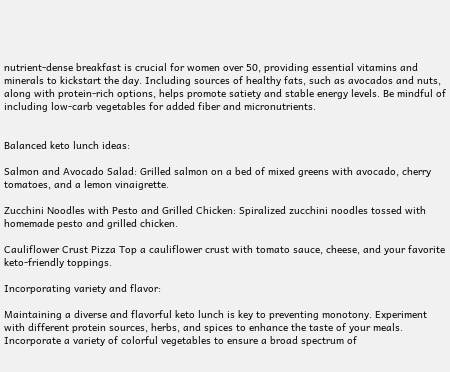nutrient-dense breakfast is crucial for women over 50, providing essential vitamins and minerals to kickstart the day. Including sources of healthy fats, such as avocados and nuts, along with protein-rich options, helps promote satiety and stable energy levels. Be mindful of including low-carb vegetables for added fiber and micronutrients.


Balanced keto lunch ideas:

Salmon and Avocado Salad: Grilled salmon on a bed of mixed greens with avocado, cherry tomatoes, and a lemon vinaigrette.

Zucchini Noodles with Pesto and Grilled Chicken: Spiralized zucchini noodles tossed with homemade pesto and grilled chicken.

Cauliflower Crust Pizza Top a cauliflower crust with tomato sauce, cheese, and your favorite keto-friendly toppings.

Incorporating variety and flavor:

Maintaining a diverse and flavorful keto lunch is key to preventing monotony. Experiment with different protein sources, herbs, and spices to enhance the taste of your meals. Incorporate a variety of colorful vegetables to ensure a broad spectrum of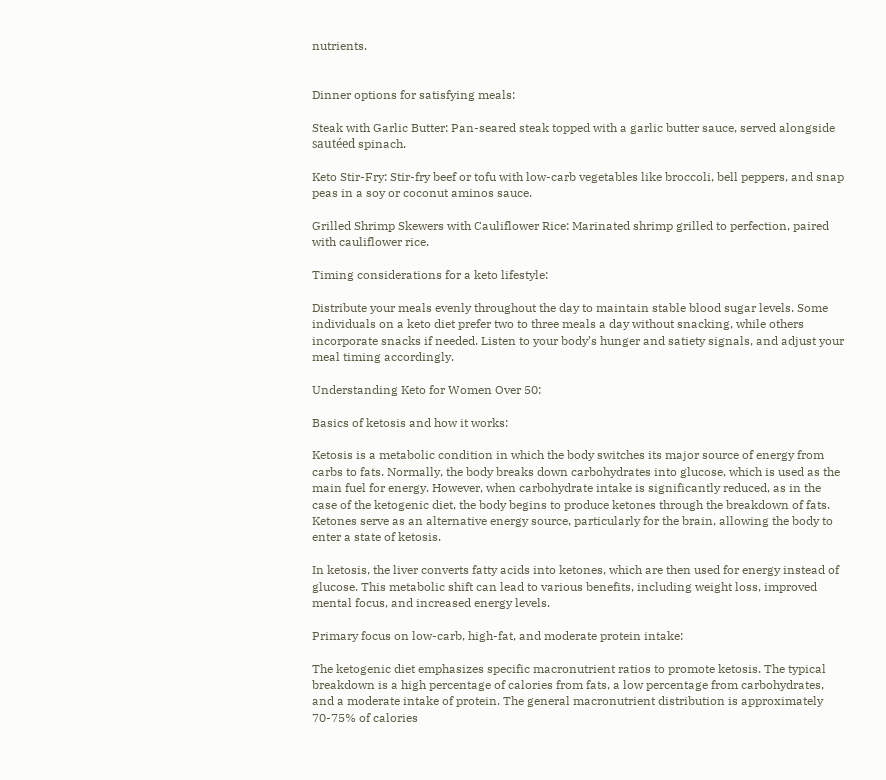nutrients.


Dinner options for satisfying meals:

Steak with Garlic Butter: Pan-seared steak topped with a garlic butter sauce, served alongside sautéed spinach.

Keto Stir-Fry: Stir-fry beef or tofu with low-carb vegetables like broccoli, bell peppers, and snap peas in a soy or coconut aminos sauce.

Grilled Shrimp Skewers with Cauliflower Rice: Marinated shrimp grilled to perfection, paired with cauliflower rice.

Timing considerations for a keto lifestyle:

Distribute your meals evenly throughout the day to maintain stable blood sugar levels. Some individuals on a keto diet prefer two to three meals a day without snacking, while others incorporate snacks if needed. Listen to your body’s hunger and satiety signals, and adjust your meal timing accordingly.

Understanding Keto for Women Over 50:

Basics of ketosis and how it works:

Ketosis is a metabolic condition in which the body switches its major source of energy from carbs to fats. Normally, the body breaks down carbohydrates into glucose, which is used as the main fuel for energy. However, when carbohydrate intake is significantly reduced, as in the case of the ketogenic diet, the body begins to produce ketones through the breakdown of fats. Ketones serve as an alternative energy source, particularly for the brain, allowing the body to enter a state of ketosis.

In ketosis, the liver converts fatty acids into ketones, which are then used for energy instead of glucose. This metabolic shift can lead to various benefits, including weight loss, improved mental focus, and increased energy levels.

Primary focus on low-carb, high-fat, and moderate protein intake:

The ketogenic diet emphasizes specific macronutrient ratios to promote ketosis. The typical breakdown is a high percentage of calories from fats, a low percentage from carbohydrates, and a moderate intake of protein. The general macronutrient distribution is approximately 70-75% of calories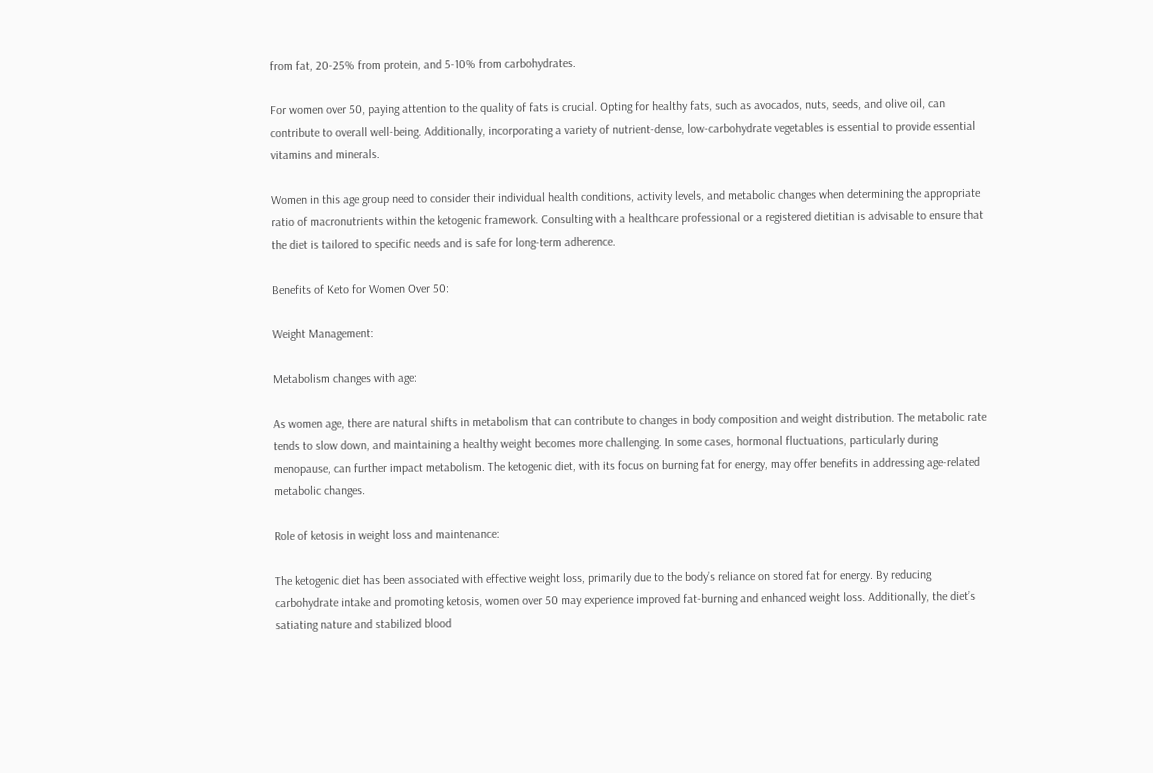from fat, 20-25% from protein, and 5-10% from carbohydrates.

For women over 50, paying attention to the quality of fats is crucial. Opting for healthy fats, such as avocados, nuts, seeds, and olive oil, can contribute to overall well-being. Additionally, incorporating a variety of nutrient-dense, low-carbohydrate vegetables is essential to provide essential vitamins and minerals.

Women in this age group need to consider their individual health conditions, activity levels, and metabolic changes when determining the appropriate ratio of macronutrients within the ketogenic framework. Consulting with a healthcare professional or a registered dietitian is advisable to ensure that the diet is tailored to specific needs and is safe for long-term adherence.

Benefits of Keto for Women Over 50:

Weight Management:

Metabolism changes with age:

As women age, there are natural shifts in metabolism that can contribute to changes in body composition and weight distribution. The metabolic rate tends to slow down, and maintaining a healthy weight becomes more challenging. In some cases, hormonal fluctuations, particularly during menopause, can further impact metabolism. The ketogenic diet, with its focus on burning fat for energy, may offer benefits in addressing age-related metabolic changes.

Role of ketosis in weight loss and maintenance:

The ketogenic diet has been associated with effective weight loss, primarily due to the body’s reliance on stored fat for energy. By reducing carbohydrate intake and promoting ketosis, women over 50 may experience improved fat-burning and enhanced weight loss. Additionally, the diet’s satiating nature and stabilized blood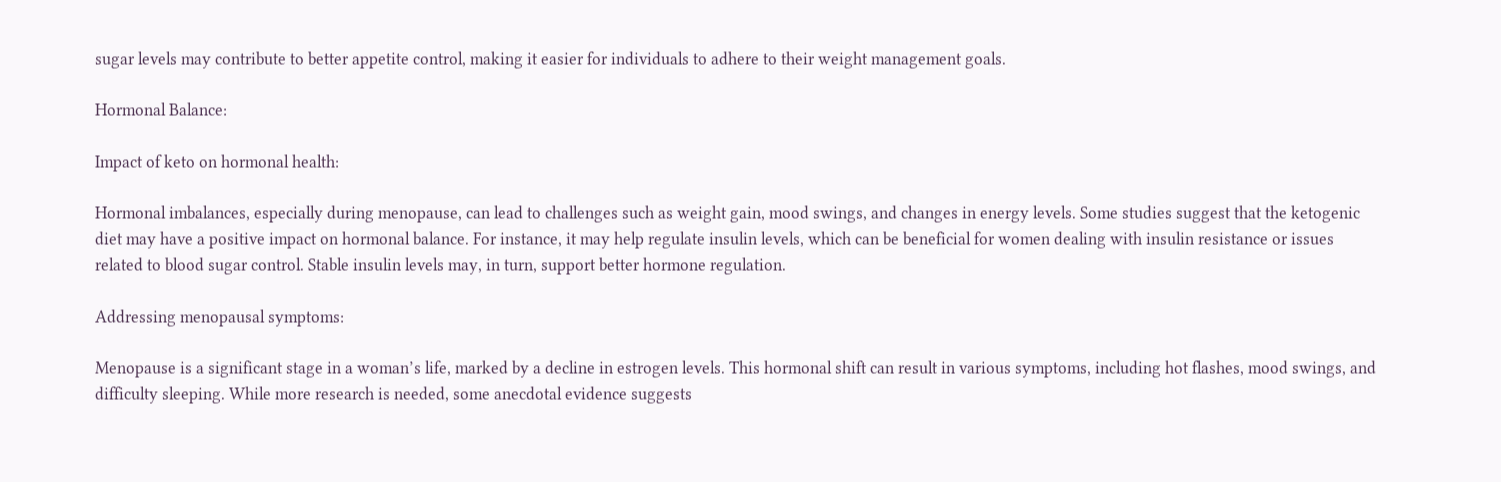sugar levels may contribute to better appetite control, making it easier for individuals to adhere to their weight management goals.

Hormonal Balance:

Impact of keto on hormonal health:

Hormonal imbalances, especially during menopause, can lead to challenges such as weight gain, mood swings, and changes in energy levels. Some studies suggest that the ketogenic diet may have a positive impact on hormonal balance. For instance, it may help regulate insulin levels, which can be beneficial for women dealing with insulin resistance or issues related to blood sugar control. Stable insulin levels may, in turn, support better hormone regulation.

Addressing menopausal symptoms:

Menopause is a significant stage in a woman’s life, marked by a decline in estrogen levels. This hormonal shift can result in various symptoms, including hot flashes, mood swings, and difficulty sleeping. While more research is needed, some anecdotal evidence suggests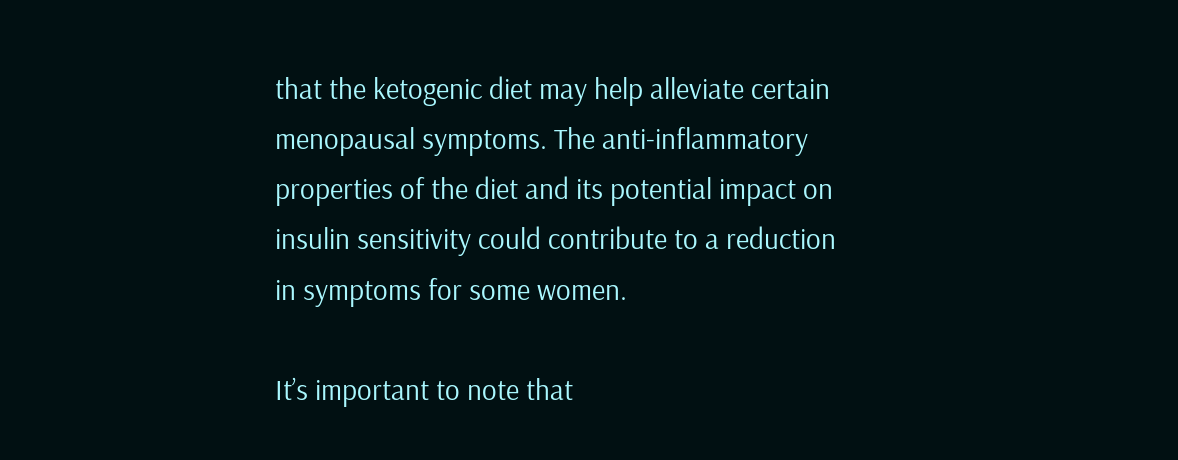that the ketogenic diet may help alleviate certain menopausal symptoms. The anti-inflammatory properties of the diet and its potential impact on insulin sensitivity could contribute to a reduction in symptoms for some women.

It’s important to note that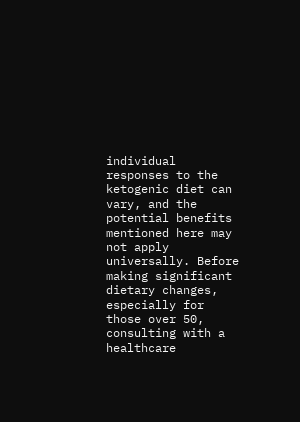individual responses to the ketogenic diet can vary, and the potential benefits mentioned here may not apply universally. Before making significant dietary changes, especially for those over 50, consulting with a healthcare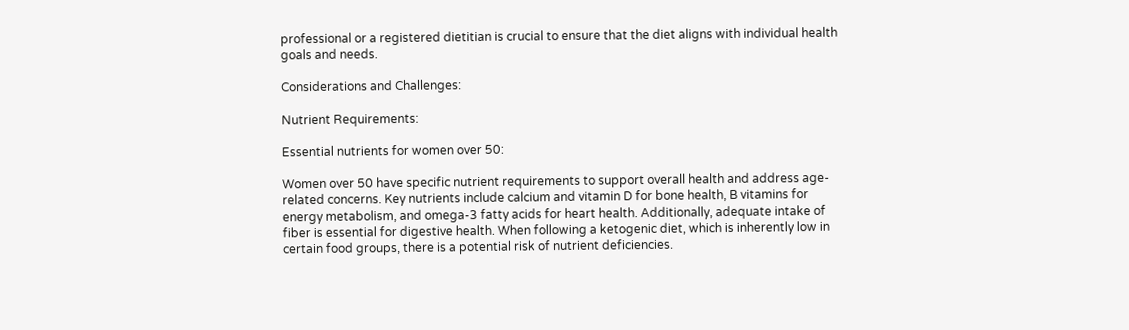professional or a registered dietitian is crucial to ensure that the diet aligns with individual health goals and needs.

Considerations and Challenges:

Nutrient Requirements:

Essential nutrients for women over 50:

Women over 50 have specific nutrient requirements to support overall health and address age-related concerns. Key nutrients include calcium and vitamin D for bone health, B vitamins for energy metabolism, and omega-3 fatty acids for heart health. Additionally, adequate intake of fiber is essential for digestive health. When following a ketogenic diet, which is inherently low in certain food groups, there is a potential risk of nutrient deficiencies.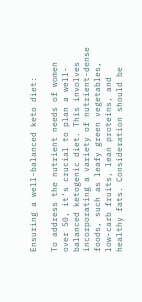Ensuring a well-balanced keto diet:

To address the nutrient needs of women over 50, it’s crucial to plan a well-balanced ketogenic diet. This involves incorporating a variety of nutrient-dense foods, such as leafy green vegetables, low-carb fruits, lean proteins, and healthy fats. Consideration should be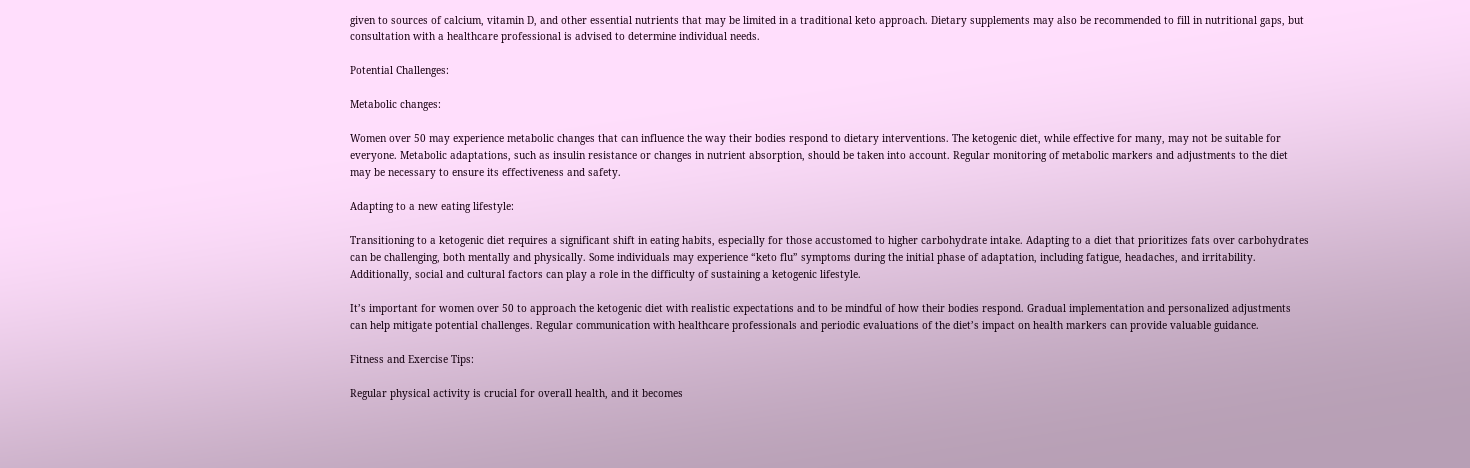given to sources of calcium, vitamin D, and other essential nutrients that may be limited in a traditional keto approach. Dietary supplements may also be recommended to fill in nutritional gaps, but consultation with a healthcare professional is advised to determine individual needs.

Potential Challenges:

Metabolic changes:

Women over 50 may experience metabolic changes that can influence the way their bodies respond to dietary interventions. The ketogenic diet, while effective for many, may not be suitable for everyone. Metabolic adaptations, such as insulin resistance or changes in nutrient absorption, should be taken into account. Regular monitoring of metabolic markers and adjustments to the diet may be necessary to ensure its effectiveness and safety.

Adapting to a new eating lifestyle:

Transitioning to a ketogenic diet requires a significant shift in eating habits, especially for those accustomed to higher carbohydrate intake. Adapting to a diet that prioritizes fats over carbohydrates can be challenging, both mentally and physically. Some individuals may experience “keto flu” symptoms during the initial phase of adaptation, including fatigue, headaches, and irritability. Additionally, social and cultural factors can play a role in the difficulty of sustaining a ketogenic lifestyle.

It’s important for women over 50 to approach the ketogenic diet with realistic expectations and to be mindful of how their bodies respond. Gradual implementation and personalized adjustments can help mitigate potential challenges. Regular communication with healthcare professionals and periodic evaluations of the diet’s impact on health markers can provide valuable guidance.

Fitness and Exercise Tips:

Regular physical activity is crucial for overall health, and it becomes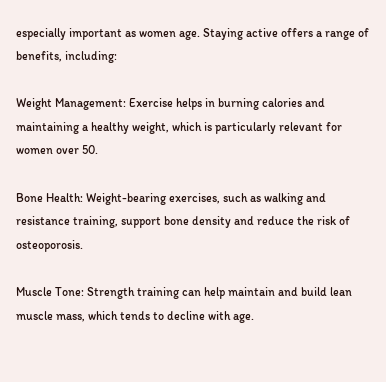especially important as women age. Staying active offers a range of benefits, including:

Weight Management: Exercise helps in burning calories and maintaining a healthy weight, which is particularly relevant for women over 50.

Bone Health: Weight-bearing exercises, such as walking and resistance training, support bone density and reduce the risk of osteoporosis.

Muscle Tone: Strength training can help maintain and build lean muscle mass, which tends to decline with age.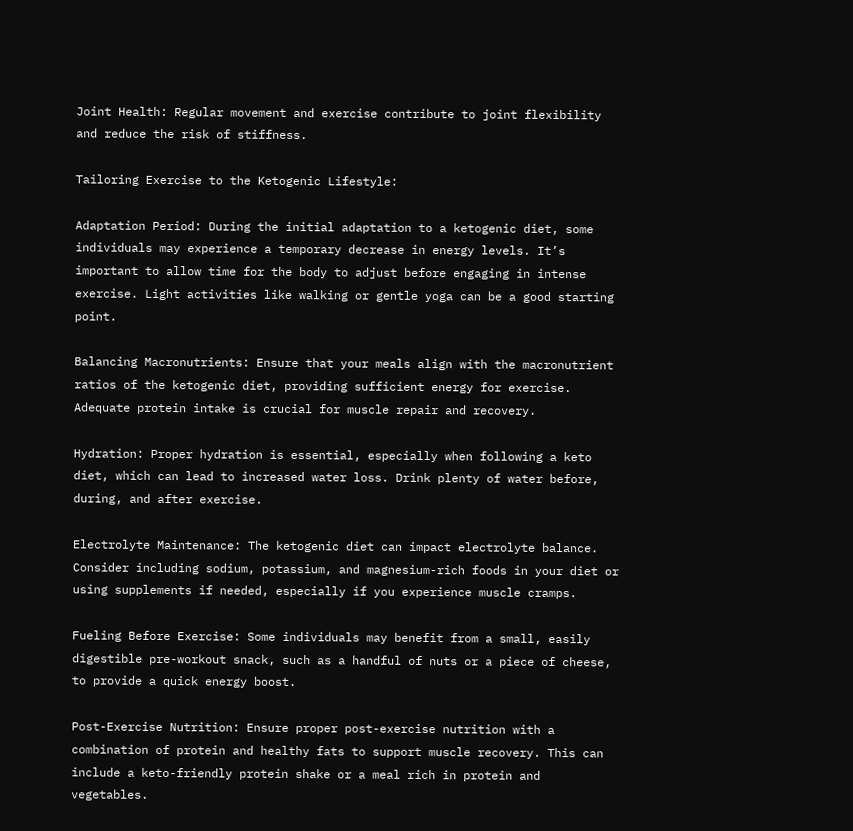Joint Health: Regular movement and exercise contribute to joint flexibility and reduce the risk of stiffness.

Tailoring Exercise to the Ketogenic Lifestyle:

Adaptation Period: During the initial adaptation to a ketogenic diet, some individuals may experience a temporary decrease in energy levels. It’s important to allow time for the body to adjust before engaging in intense exercise. Light activities like walking or gentle yoga can be a good starting point.

Balancing Macronutrients: Ensure that your meals align with the macronutrient ratios of the ketogenic diet, providing sufficient energy for exercise. Adequate protein intake is crucial for muscle repair and recovery.

Hydration: Proper hydration is essential, especially when following a keto diet, which can lead to increased water loss. Drink plenty of water before, during, and after exercise.

Electrolyte Maintenance: The ketogenic diet can impact electrolyte balance. Consider including sodium, potassium, and magnesium-rich foods in your diet or using supplements if needed, especially if you experience muscle cramps.

Fueling Before Exercise: Some individuals may benefit from a small, easily digestible pre-workout snack, such as a handful of nuts or a piece of cheese, to provide a quick energy boost.

Post-Exercise Nutrition: Ensure proper post-exercise nutrition with a combination of protein and healthy fats to support muscle recovery. This can include a keto-friendly protein shake or a meal rich in protein and vegetables.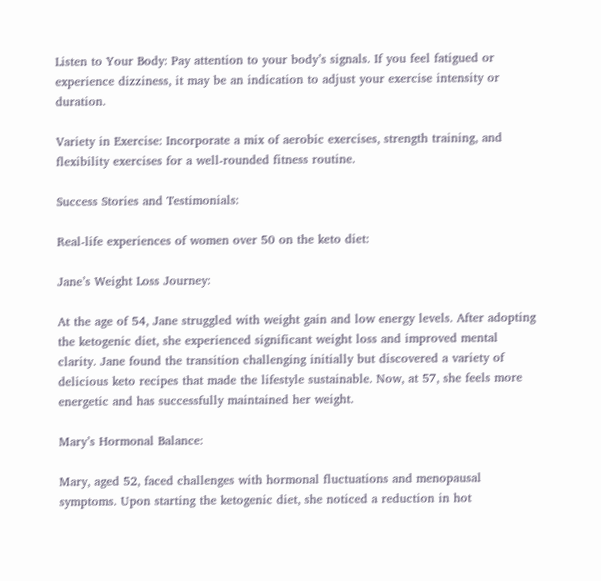Listen to Your Body: Pay attention to your body’s signals. If you feel fatigued or experience dizziness, it may be an indication to adjust your exercise intensity or duration.

Variety in Exercise: Incorporate a mix of aerobic exercises, strength training, and flexibility exercises for a well-rounded fitness routine.

Success Stories and Testimonials:

Real-life experiences of women over 50 on the keto diet:

Jane’s Weight Loss Journey:

At the age of 54, Jane struggled with weight gain and low energy levels. After adopting the ketogenic diet, she experienced significant weight loss and improved mental clarity. Jane found the transition challenging initially but discovered a variety of delicious keto recipes that made the lifestyle sustainable. Now, at 57, she feels more energetic and has successfully maintained her weight.

Mary’s Hormonal Balance:

Mary, aged 52, faced challenges with hormonal fluctuations and menopausal symptoms. Upon starting the ketogenic diet, she noticed a reduction in hot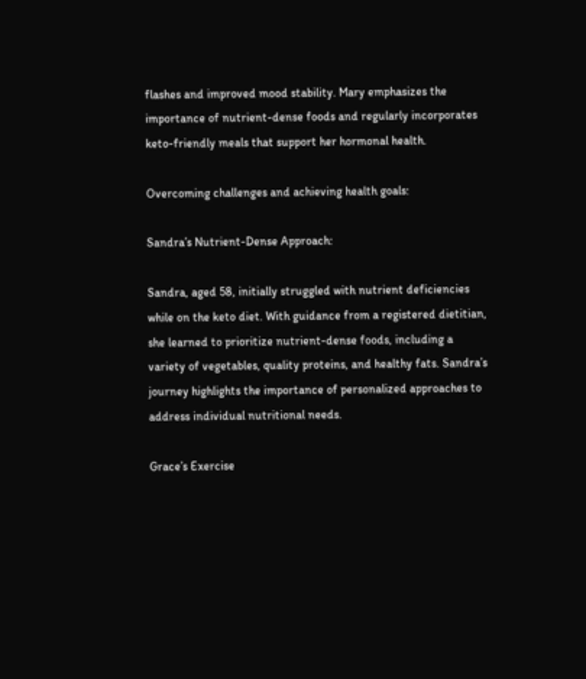flashes and improved mood stability. Mary emphasizes the importance of nutrient-dense foods and regularly incorporates keto-friendly meals that support her hormonal health.

Overcoming challenges and achieving health goals:

Sandra’s Nutrient-Dense Approach:

Sandra, aged 58, initially struggled with nutrient deficiencies while on the keto diet. With guidance from a registered dietitian, she learned to prioritize nutrient-dense foods, including a variety of vegetables, quality proteins, and healthy fats. Sandra’s journey highlights the importance of personalized approaches to address individual nutritional needs.

Grace’s Exercise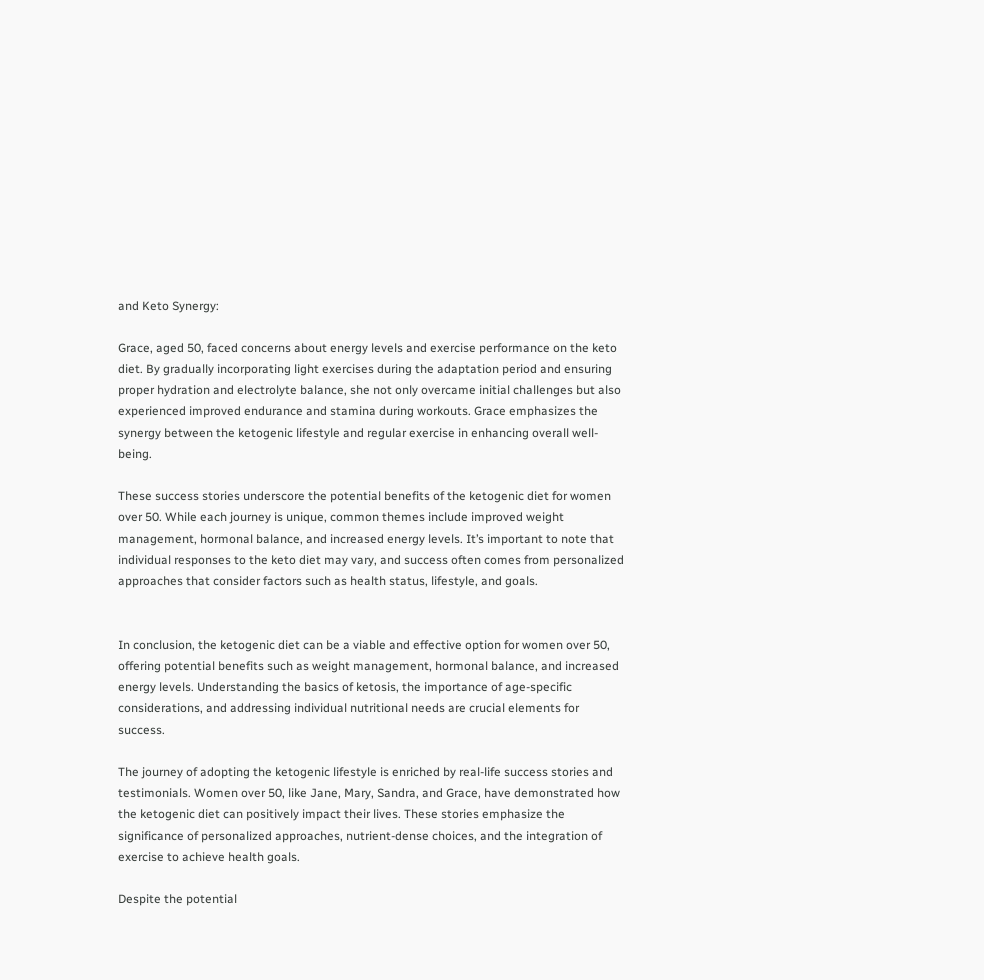and Keto Synergy:

Grace, aged 50, faced concerns about energy levels and exercise performance on the keto diet. By gradually incorporating light exercises during the adaptation period and ensuring proper hydration and electrolyte balance, she not only overcame initial challenges but also experienced improved endurance and stamina during workouts. Grace emphasizes the synergy between the ketogenic lifestyle and regular exercise in enhancing overall well-being.

These success stories underscore the potential benefits of the ketogenic diet for women over 50. While each journey is unique, common themes include improved weight management, hormonal balance, and increased energy levels. It’s important to note that individual responses to the keto diet may vary, and success often comes from personalized approaches that consider factors such as health status, lifestyle, and goals.


In conclusion, the ketogenic diet can be a viable and effective option for women over 50, offering potential benefits such as weight management, hormonal balance, and increased energy levels. Understanding the basics of ketosis, the importance of age-specific considerations, and addressing individual nutritional needs are crucial elements for success.

The journey of adopting the ketogenic lifestyle is enriched by real-life success stories and testimonials. Women over 50, like Jane, Mary, Sandra, and Grace, have demonstrated how the ketogenic diet can positively impact their lives. These stories emphasize the significance of personalized approaches, nutrient-dense choices, and the integration of exercise to achieve health goals.

Despite the potential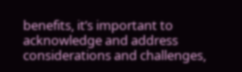benefits, it’s important to acknowledge and address considerations and challenges,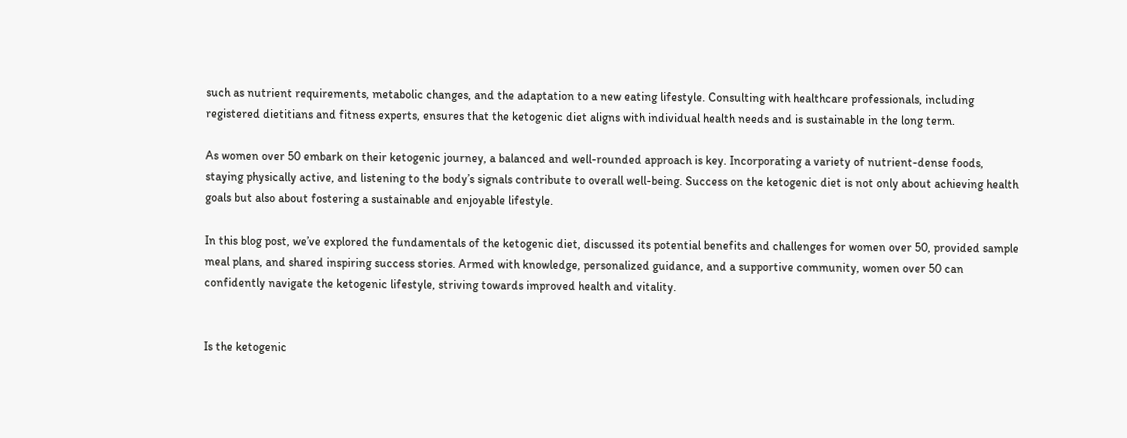such as nutrient requirements, metabolic changes, and the adaptation to a new eating lifestyle. Consulting with healthcare professionals, including registered dietitians and fitness experts, ensures that the ketogenic diet aligns with individual health needs and is sustainable in the long term.

As women over 50 embark on their ketogenic journey, a balanced and well-rounded approach is key. Incorporating a variety of nutrient-dense foods, staying physically active, and listening to the body’s signals contribute to overall well-being. Success on the ketogenic diet is not only about achieving health goals but also about fostering a sustainable and enjoyable lifestyle.

In this blog post, we’ve explored the fundamentals of the ketogenic diet, discussed its potential benefits and challenges for women over 50, provided sample meal plans, and shared inspiring success stories. Armed with knowledge, personalized guidance, and a supportive community, women over 50 can confidently navigate the ketogenic lifestyle, striving towards improved health and vitality.


Is the ketogenic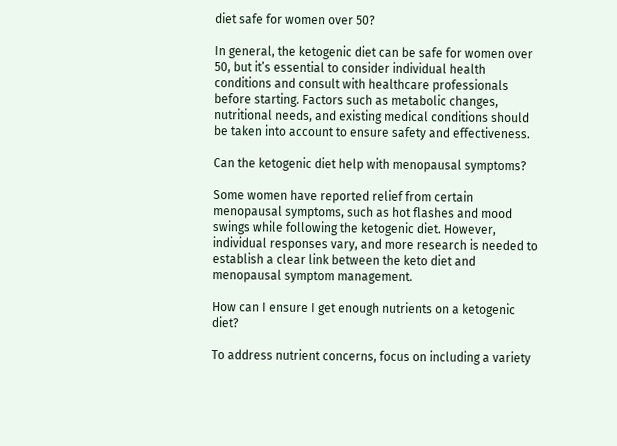diet safe for women over 50?

In general, the ketogenic diet can be safe for women over 50, but it’s essential to consider individual health conditions and consult with healthcare professionals before starting. Factors such as metabolic changes, nutritional needs, and existing medical conditions should be taken into account to ensure safety and effectiveness.

Can the ketogenic diet help with menopausal symptoms?

Some women have reported relief from certain menopausal symptoms, such as hot flashes and mood swings while following the ketogenic diet. However, individual responses vary, and more research is needed to establish a clear link between the keto diet and menopausal symptom management.

How can I ensure I get enough nutrients on a ketogenic diet?

To address nutrient concerns, focus on including a variety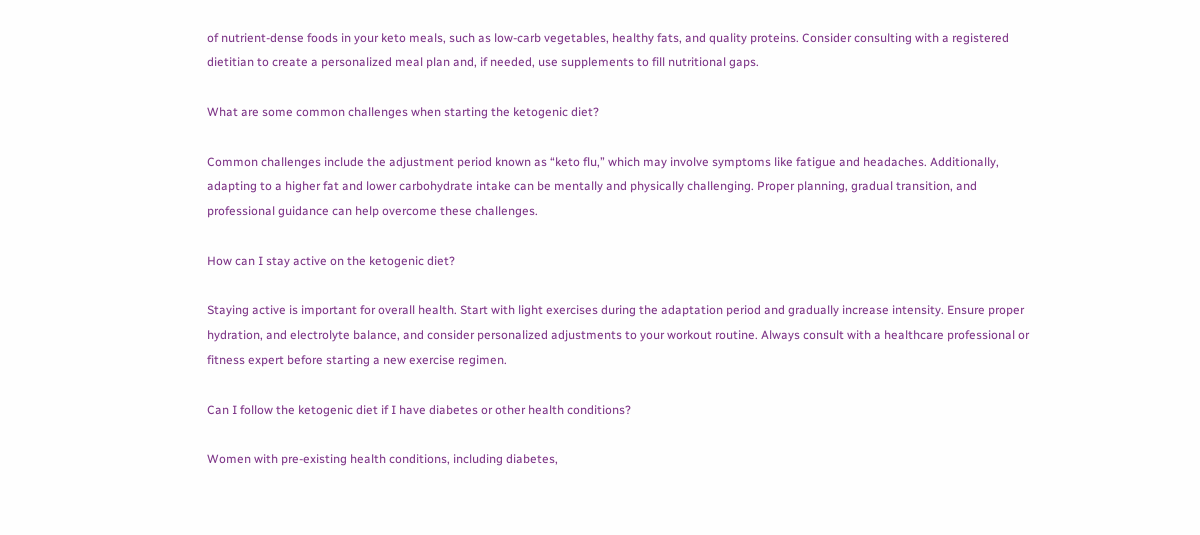of nutrient-dense foods in your keto meals, such as low-carb vegetables, healthy fats, and quality proteins. Consider consulting with a registered dietitian to create a personalized meal plan and, if needed, use supplements to fill nutritional gaps.

What are some common challenges when starting the ketogenic diet?

Common challenges include the adjustment period known as “keto flu,” which may involve symptoms like fatigue and headaches. Additionally, adapting to a higher fat and lower carbohydrate intake can be mentally and physically challenging. Proper planning, gradual transition, and professional guidance can help overcome these challenges.

How can I stay active on the ketogenic diet?

Staying active is important for overall health. Start with light exercises during the adaptation period and gradually increase intensity. Ensure proper hydration, and electrolyte balance, and consider personalized adjustments to your workout routine. Always consult with a healthcare professional or fitness expert before starting a new exercise regimen.

Can I follow the ketogenic diet if I have diabetes or other health conditions?

Women with pre-existing health conditions, including diabetes,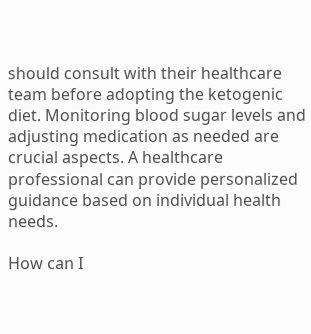should consult with their healthcare team before adopting the ketogenic diet. Monitoring blood sugar levels and adjusting medication as needed are crucial aspects. A healthcare professional can provide personalized guidance based on individual health needs.

How can I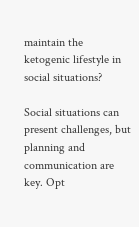maintain the ketogenic lifestyle in social situations?

Social situations can present challenges, but planning and communication are key. Opt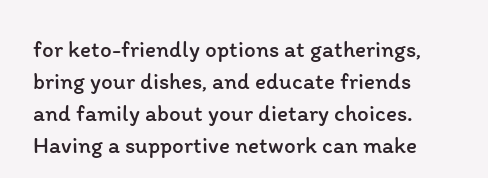for keto-friendly options at gatherings, bring your dishes, and educate friends and family about your dietary choices. Having a supportive network can make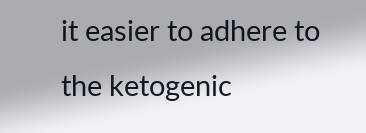it easier to adhere to the ketogenic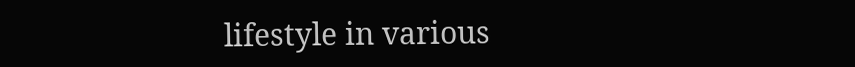lifestyle in various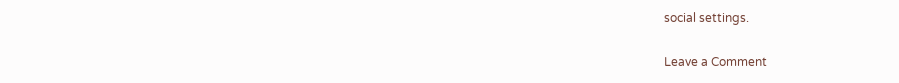social settings.

Leave a Comment